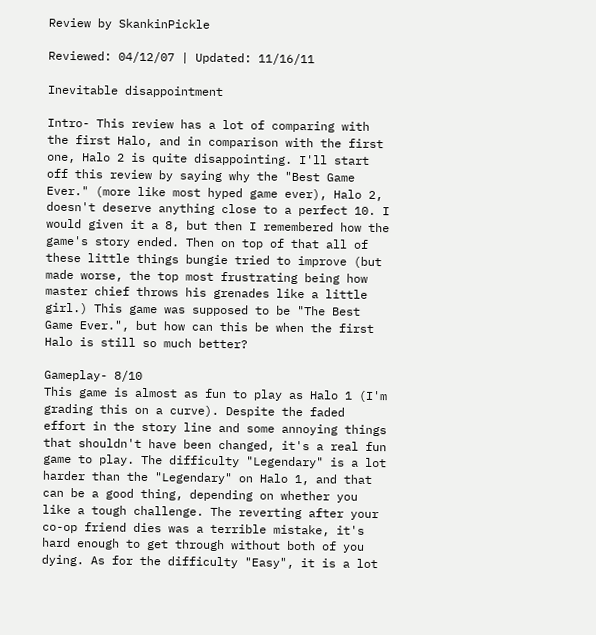Review by SkankinPickle

Reviewed: 04/12/07 | Updated: 11/16/11

Inevitable disappointment

Intro- This review has a lot of comparing with the first Halo, and in comparison with the first one, Halo 2 is quite disappointing. I'll start off this review by saying why the "Best Game Ever." (more like most hyped game ever), Halo 2, doesn't deserve anything close to a perfect 10. I would given it a 8, but then I remembered how the game's story ended. Then on top of that all of these little things bungie tried to improve (but made worse, the top most frustrating being how master chief throws his grenades like a little girl.) This game was supposed to be "The Best Game Ever.", but how can this be when the first Halo is still so much better?

Gameplay- 8/10
This game is almost as fun to play as Halo 1 (I'm grading this on a curve). Despite the faded effort in the story line and some annoying things that shouldn't have been changed, it's a real fun game to play. The difficulty "Legendary" is a lot harder than the "Legendary" on Halo 1, and that can be a good thing, depending on whether you like a tough challenge. The reverting after your co-op friend dies was a terrible mistake, it's hard enough to get through without both of you dying. As for the difficulty "Easy", it is a lot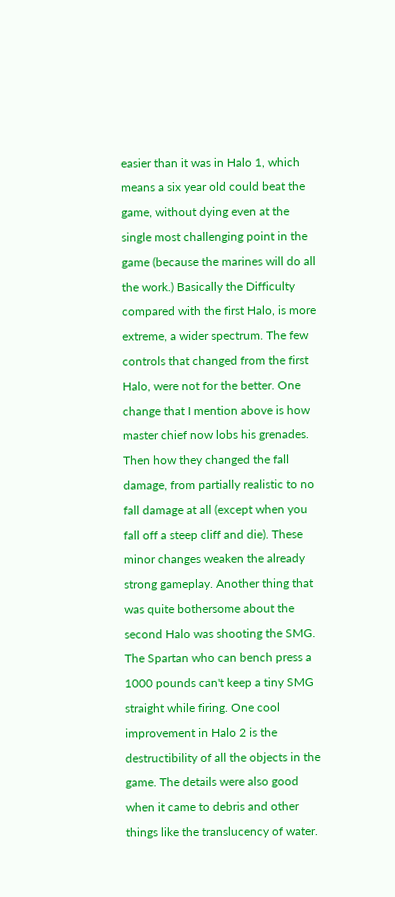easier than it was in Halo 1, which means a six year old could beat the game, without dying even at the single most challenging point in the game (because the marines will do all the work.) Basically the Difficulty compared with the first Halo, is more extreme, a wider spectrum. The few controls that changed from the first Halo, were not for the better. One change that I mention above is how master chief now lobs his grenades. Then how they changed the fall damage, from partially realistic to no fall damage at all (except when you fall off a steep cliff and die). These minor changes weaken the already strong gameplay. Another thing that was quite bothersome about the second Halo was shooting the SMG. The Spartan who can bench press a 1000 pounds can't keep a tiny SMG straight while firing. One cool improvement in Halo 2 is the destructibility of all the objects in the game. The details were also good when it came to debris and other things like the translucency of water.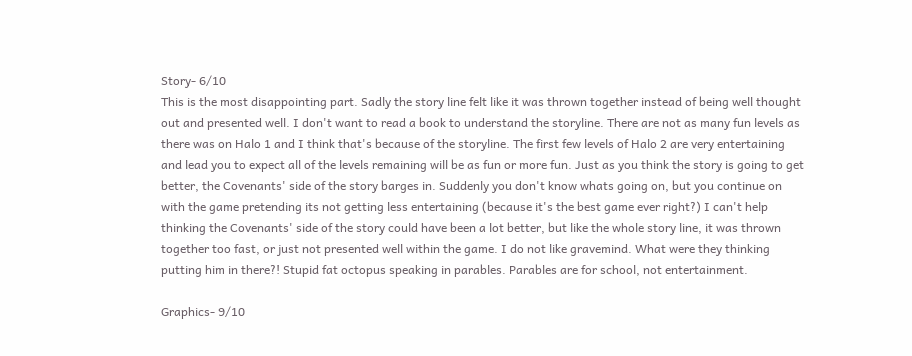Story- 6/10
This is the most disappointing part. Sadly the story line felt like it was thrown together instead of being well thought out and presented well. I don't want to read a book to understand the storyline. There are not as many fun levels as there was on Halo 1 and I think that's because of the storyline. The first few levels of Halo 2 are very entertaining and lead you to expect all of the levels remaining will be as fun or more fun. Just as you think the story is going to get better, the Covenants' side of the story barges in. Suddenly you don't know whats going on, but you continue on with the game pretending its not getting less entertaining (because it's the best game ever right?) I can't help thinking the Covenants' side of the story could have been a lot better, but like the whole story line, it was thrown together too fast, or just not presented well within the game. I do not like gravemind. What were they thinking putting him in there?! Stupid fat octopus speaking in parables. Parables are for school, not entertainment.

Graphics- 9/10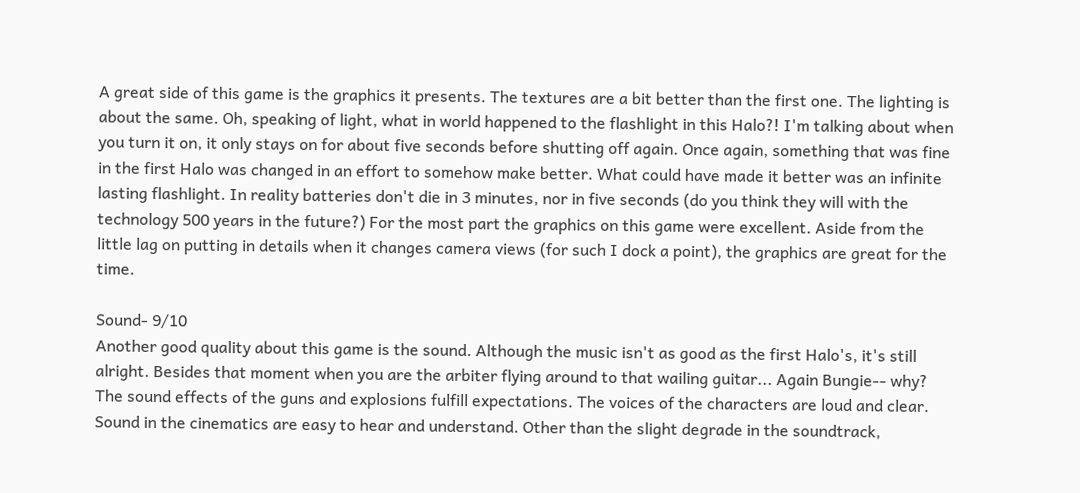A great side of this game is the graphics it presents. The textures are a bit better than the first one. The lighting is about the same. Oh, speaking of light, what in world happened to the flashlight in this Halo?! I'm talking about when you turn it on, it only stays on for about five seconds before shutting off again. Once again, something that was fine in the first Halo was changed in an effort to somehow make better. What could have made it better was an infinite lasting flashlight. In reality batteries don't die in 3 minutes, nor in five seconds (do you think they will with the technology 500 years in the future?) For the most part the graphics on this game were excellent. Aside from the little lag on putting in details when it changes camera views (for such I dock a point), the graphics are great for the time.

Sound- 9/10
Another good quality about this game is the sound. Although the music isn't as good as the first Halo's, it's still alright. Besides that moment when you are the arbiter flying around to that wailing guitar... Again Bungie-- why? The sound effects of the guns and explosions fulfill expectations. The voices of the characters are loud and clear. Sound in the cinematics are easy to hear and understand. Other than the slight degrade in the soundtrack,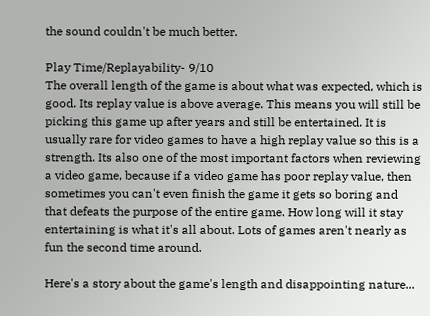the sound couldn't be much better.

Play Time/Replayability- 9/10
The overall length of the game is about what was expected, which is good. Its replay value is above average. This means you will still be picking this game up after years and still be entertained. It is usually rare for video games to have a high replay value so this is a strength. Its also one of the most important factors when reviewing a video game, because if a video game has poor replay value, then sometimes you can't even finish the game it gets so boring and that defeats the purpose of the entire game. How long will it stay entertaining is what it's all about. Lots of games aren't nearly as fun the second time around.

Here's a story about the game's length and disappointing nature...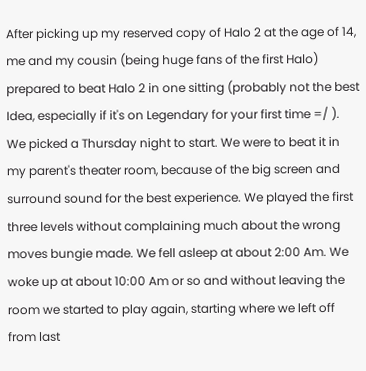After picking up my reserved copy of Halo 2 at the age of 14, me and my cousin (being huge fans of the first Halo) prepared to beat Halo 2 in one sitting (probably not the best Idea, especially if it's on Legendary for your first time =/ ). We picked a Thursday night to start. We were to beat it in my parent's theater room, because of the big screen and surround sound for the best experience. We played the first three levels without complaining much about the wrong moves bungie made. We fell asleep at about 2:00 Am. We woke up at about 10:00 Am or so and without leaving the room we started to play again, starting where we left off from last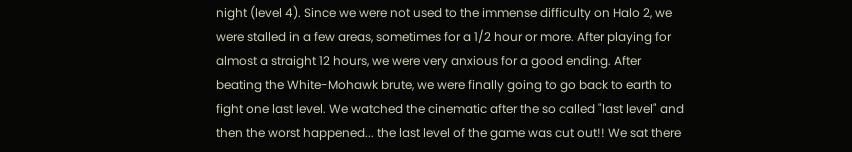night (level 4). Since we were not used to the immense difficulty on Halo 2, we were stalled in a few areas, sometimes for a 1/2 hour or more. After playing for almost a straight 12 hours, we were very anxious for a good ending. After beating the White-Mohawk brute, we were finally going to go back to earth to fight one last level. We watched the cinematic after the so called "last level" and then the worst happened... the last level of the game was cut out!! We sat there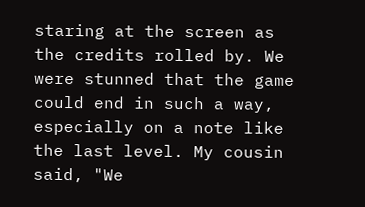staring at the screen as the credits rolled by. We were stunned that the game could end in such a way, especially on a note like the last level. My cousin said, "We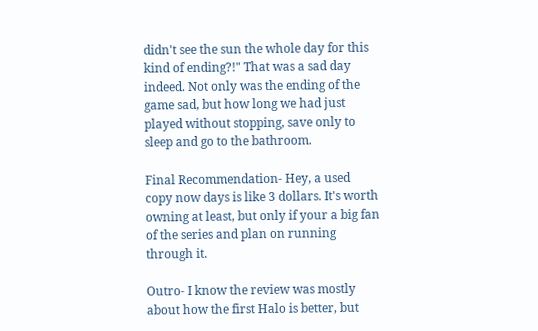didn't see the sun the whole day for this kind of ending?!" That was a sad day indeed. Not only was the ending of the game sad, but how long we had just played without stopping, save only to sleep and go to the bathroom.

Final Recommendation- Hey, a used copy now days is like 3 dollars. It's worth owning at least, but only if your a big fan of the series and plan on running through it.

Outro- I know the review was mostly about how the first Halo is better, but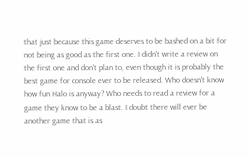that just because this game deserves to be bashed on a bit for not being as good as the first one. I didn't write a review on the first one and don't plan to, even though it is probably the best game for console ever to be released. Who doesn't know how fun Halo is anyway? Who needs to read a review for a game they know to be a blast. I doubt there will ever be another game that is as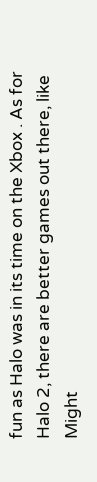fun as Halo was in its time on the Xbox . As for Halo 2, there are better games out there, like Might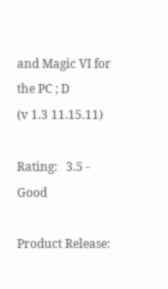and Magic VI for the PC ; D
(v 1.3 11.15.11)

Rating:   3.5 - Good

Product Release: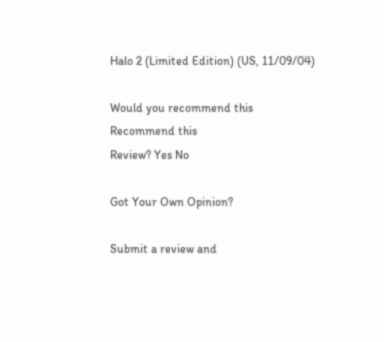Halo 2 (Limited Edition) (US, 11/09/04)

Would you recommend this
Recommend this
Review? Yes No

Got Your Own Opinion?

Submit a review and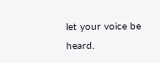let your voice be heard.